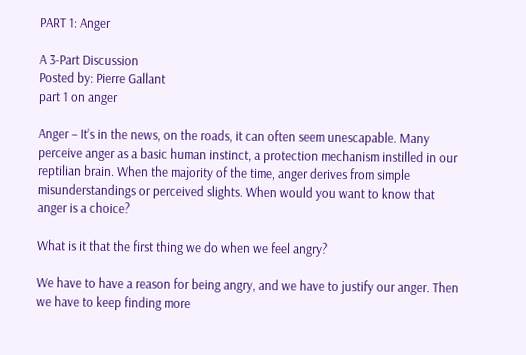PART 1: Anger

A 3-Part Discussion
Posted by: Pierre Gallant
part 1 on anger

Anger – It’s in the news, on the roads, it can often seem unescapable. Many perceive anger as a basic human instinct, a protection mechanism instilled in our reptilian brain. When the majority of the time, anger derives from simple misunderstandings or perceived slights. When would you want to know that anger is a choice?

What is it that the first thing we do when we feel angry?

We have to have a reason for being angry, and we have to justify our anger. Then we have to keep finding more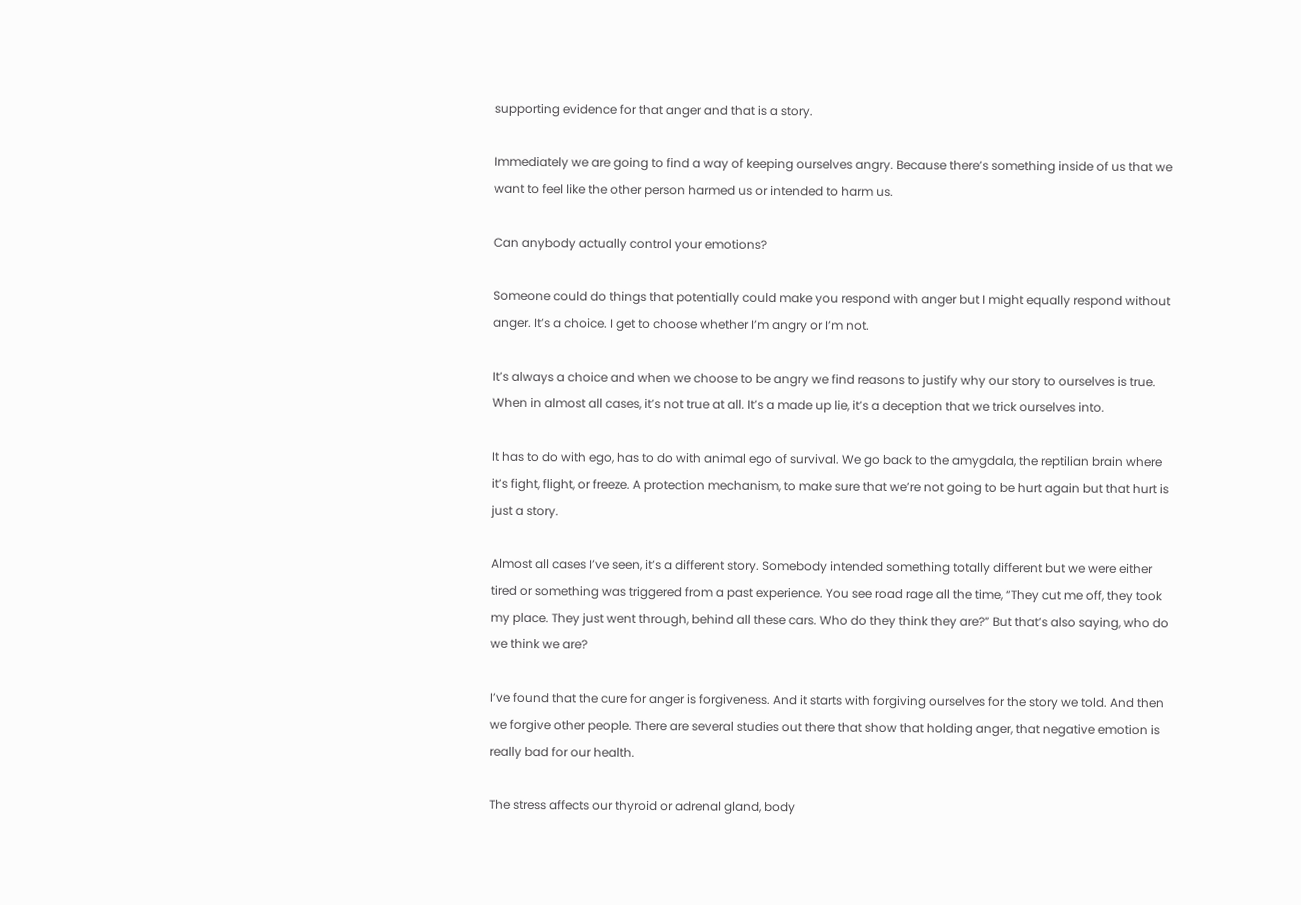supporting evidence for that anger and that is a story.

Immediately we are going to find a way of keeping ourselves angry. Because there’s something inside of us that we want to feel like the other person harmed us or intended to harm us.

Can anybody actually control your emotions?

Someone could do things that potentially could make you respond with anger but I might equally respond without anger. It’s a choice. I get to choose whether I’m angry or I’m not.

It’s always a choice and when we choose to be angry we find reasons to justify why our story to ourselves is true. When in almost all cases, it’s not true at all. It’s a made up lie, it’s a deception that we trick ourselves into.

It has to do with ego, has to do with animal ego of survival. We go back to the amygdala, the reptilian brain where it’s fight, flight, or freeze. A protection mechanism, to make sure that we’re not going to be hurt again but that hurt is just a story.

Almost all cases I’ve seen, it’s a different story. Somebody intended something totally different but we were either tired or something was triggered from a past experience. You see road rage all the time, “They cut me off, they took my place. They just went through, behind all these cars. Who do they think they are?” But that’s also saying, who do we think we are?

I’ve found that the cure for anger is forgiveness. And it starts with forgiving ourselves for the story we told. And then we forgive other people. There are several studies out there that show that holding anger, that negative emotion is really bad for our health.

The stress affects our thyroid or adrenal gland, body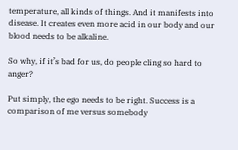temperature, all kinds of things. And it manifests into disease. It creates even more acid in our body and our blood needs to be alkaline.

So why, if it’s bad for us, do people cling so hard to anger?

Put simply, the ego needs to be right. Success is a comparison of me versus somebody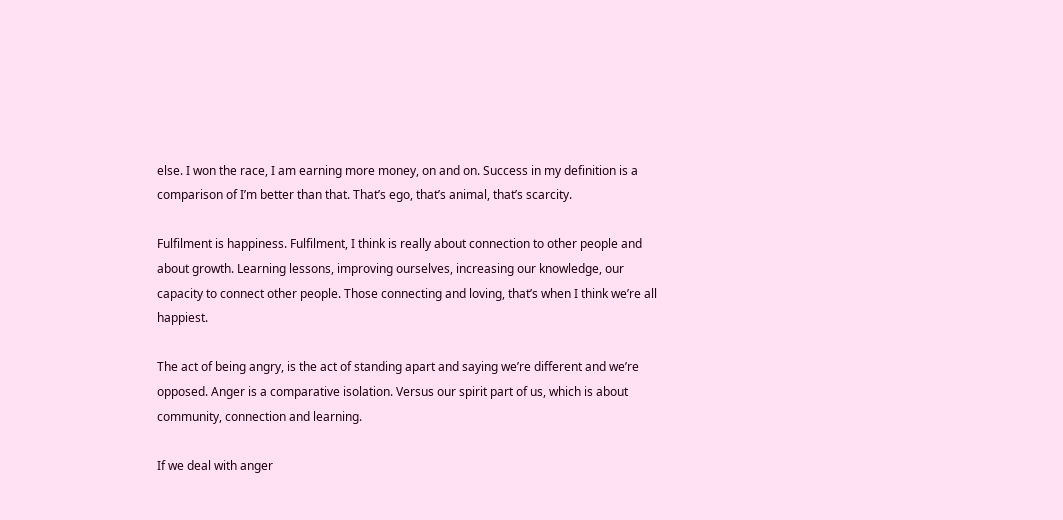else. I won the race, I am earning more money, on and on. Success in my definition is a comparison of I’m better than that. That’s ego, that’s animal, that’s scarcity.

Fulfilment is happiness. Fulfilment, I think is really about connection to other people and about growth. Learning lessons, improving ourselves, increasing our knowledge, our capacity to connect other people. Those connecting and loving, that’s when I think we’re all happiest.

The act of being angry, is the act of standing apart and saying we’re different and we’re opposed. Anger is a comparative isolation. Versus our spirit part of us, which is about community, connection and learning.

If we deal with anger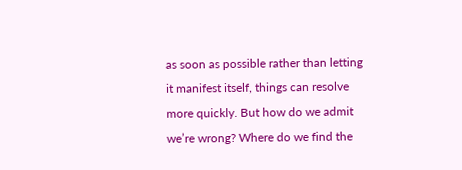as soon as possible rather than letting it manifest itself, things can resolve more quickly. But how do we admit we’re wrong? Where do we find the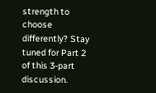strength to choose differently? Stay tuned for Part 2 of this 3-part discussion.